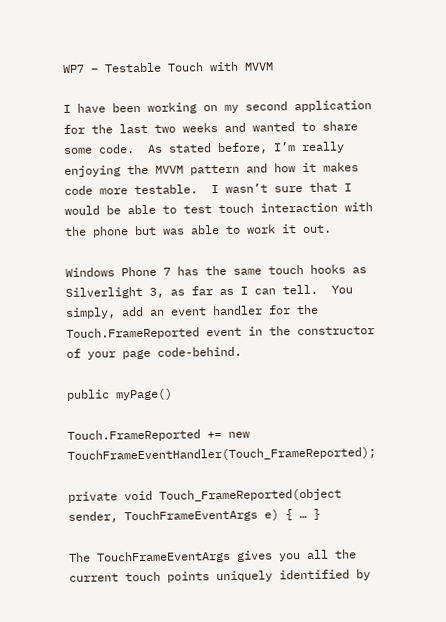WP7 – Testable Touch with MVVM

I have been working on my second application for the last two weeks and wanted to share some code.  As stated before, I’m really enjoying the MVVM pattern and how it makes code more testable.  I wasn’t sure that I would be able to test touch interaction with the phone but was able to work it out.

Windows Phone 7 has the same touch hooks as Silverlight 3, as far as I can tell.  You simply, add an event handler for the Touch.FrameReported event in the constructor of your page code-behind.

public myPage()

Touch.FrameReported += new TouchFrameEventHandler(Touch_FrameReported);

private void Touch_FrameReported(object sender, TouchFrameEventArgs e) { … }

The TouchFrameEventArgs gives you all the current touch points uniquely identified by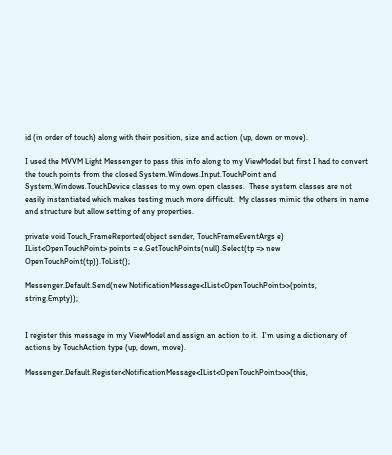id (in order of touch) along with their position, size and action (up, down or move).

I used the MVVM Light Messenger to pass this info along to my ViewModel but first I had to convert the touch points from the closed System.Windows.Input.TouchPoint and System.Windows.TouchDevice classes to my own open classes.  These system classes are not easily instantiated which makes testing much more difficult.  My classes mimic the others in name and structure but allow setting of any properties.

private void Touch_FrameReported(object sender, TouchFrameEventArgs e)
IList<OpenTouchPoint> points = e.GetTouchPoints(null).Select(tp => new OpenTouchPoint(tp)).ToList();

Messenger.Default.Send(new NotificationMessage<IList<OpenTouchPoint>>(points, string.Empty));


I register this message in my ViewModel and assign an action to it.  I’m using a dictionary of actions by TouchAction type (up, down, move).

Messenger.Default.Register<NotificationMessage<IList<OpenTouchPoint>>>(this,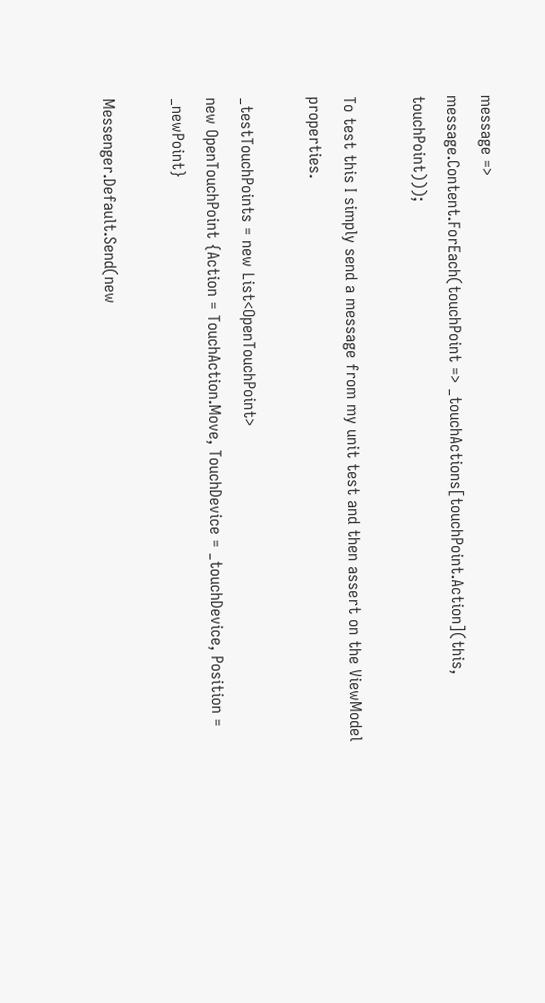message =>
message.Content.ForEach(touchPoint => _touchActions[touchPoint.Action](this, touchPoint)));

To test this I simply send a message from my unit test and then assert on the ViewModel properties.

_testTouchPoints = new List<OpenTouchPoint>
new OpenTouchPoint {Action = TouchAction.Move, TouchDevice = _touchDevice, Position = _newPoint}

Messenger.Default.Send(new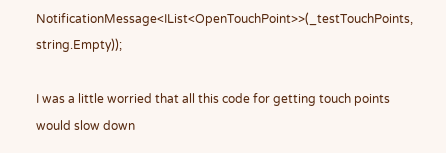NotificationMessage<IList<OpenTouchPoint>>(_testTouchPoints, string.Empty));

I was a little worried that all this code for getting touch points would slow down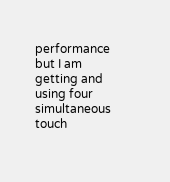performance but I am getting and using four simultaneous touch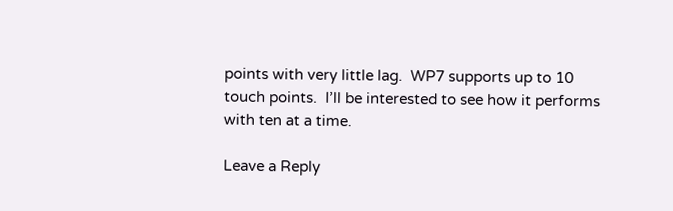points with very little lag.  WP7 supports up to 10 touch points.  I’ll be interested to see how it performs with ten at a time.

Leave a Reply